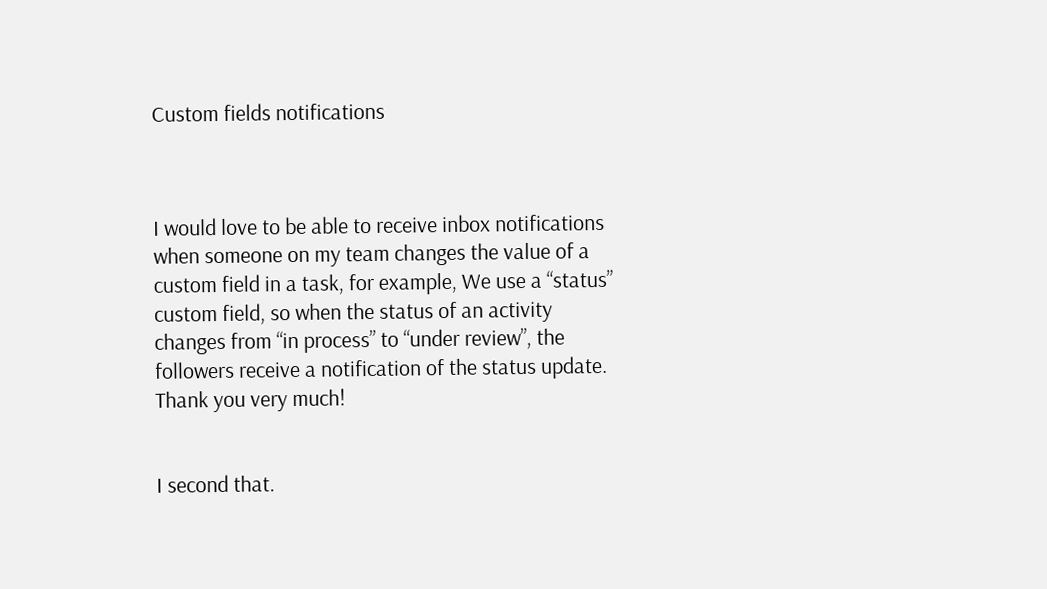Custom fields notifications



I would love to be able to receive inbox notifications when someone on my team changes the value of a custom field in a task, for example, We use a “status” custom field, so when the status of an activity changes from “in process” to “under review”, the followers receive a notification of the status update. Thank you very much!


I second that.